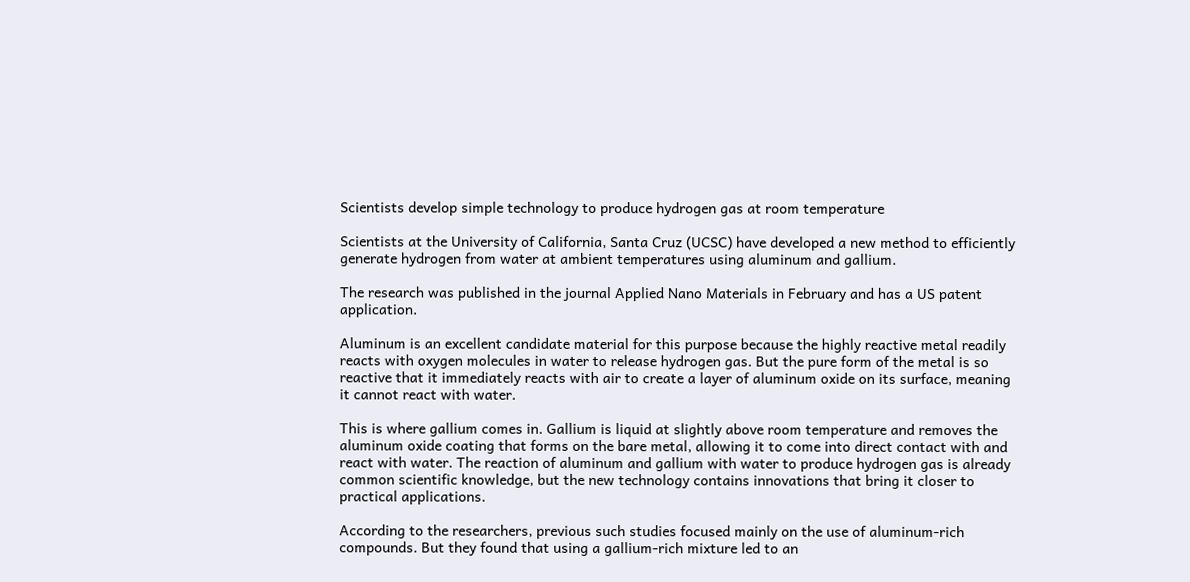Scientists develop simple technology to produce hydrogen gas at room temperature

Scientists at the University of California, Santa Cruz (UCSC) have developed a new method to efficiently generate hydrogen from water at ambient temperatures using aluminum and gallium.

The research was published in the journal Applied Nano Materials in February and has a US patent application.

Aluminum is an excellent candidate material for this purpose because the highly reactive metal readily reacts with oxygen molecules in water to release hydrogen gas. But the pure form of the metal is so reactive that it immediately reacts with air to create a layer of aluminum oxide on its surface, meaning it cannot react with water.

This is where gallium comes in. Gallium is liquid at slightly above room temperature and removes the aluminum oxide coating that forms on the bare metal, allowing it to come into direct contact with and react with water. The reaction of aluminum and gallium with water to produce hydrogen gas is already common scientific knowledge, but the new technology contains innovations that bring it closer to practical applications.

According to the researchers, previous such studies focused mainly on the use of aluminum-rich compounds. But they found that using a gallium-rich mixture led to an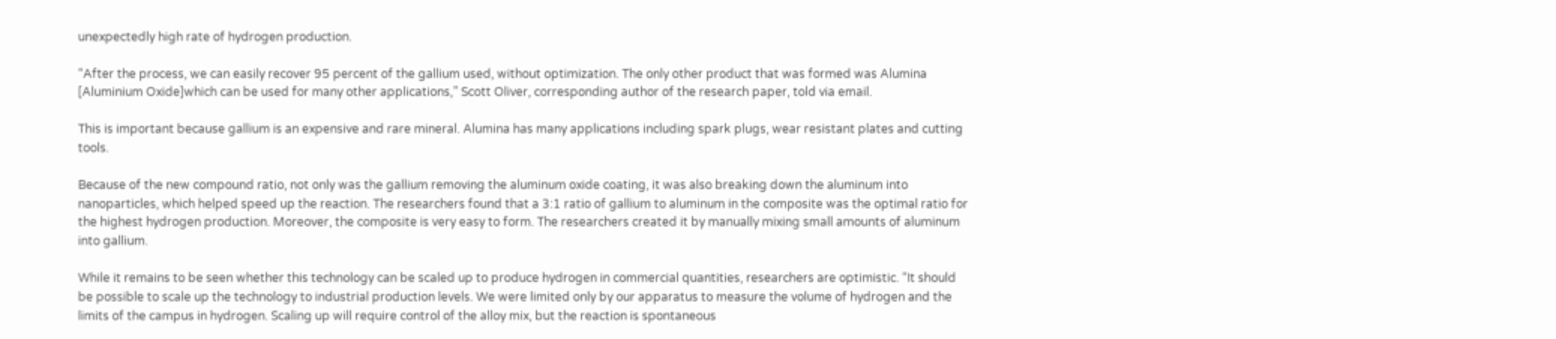unexpectedly high rate of hydrogen production.

“After the process, we can easily recover 95 percent of the gallium used, without optimization. The only other product that was formed was Alumina [Aluminium Oxide]which can be used for many other applications,” Scott Oliver, corresponding author of the research paper, told via email.

This is important because gallium is an expensive and rare mineral. Alumina has many applications including spark plugs, wear resistant plates and cutting tools.

Because of the new compound ratio, not only was the gallium removing the aluminum oxide coating, it was also breaking down the aluminum into nanoparticles, which helped speed up the reaction. The researchers found that a 3:1 ratio of gallium to aluminum in the composite was the optimal ratio for the highest hydrogen production. Moreover, the composite is very easy to form. The researchers created it by manually mixing small amounts of aluminum into gallium.

While it remains to be seen whether this technology can be scaled up to produce hydrogen in commercial quantities, researchers are optimistic. “It should be possible to scale up the technology to industrial production levels. We were limited only by our apparatus to measure the volume of hydrogen and the limits of the campus in hydrogen. Scaling up will require control of the alloy mix, but the reaction is spontaneous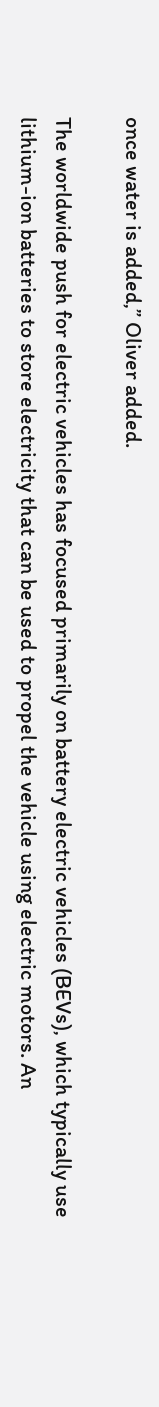once water is added,” Oliver added.

The worldwide push for electric vehicles has focused primarily on battery electric vehicles (BEVs), which typically use lithium-ion batteries to store electricity that can be used to propel the vehicle using electric motors. An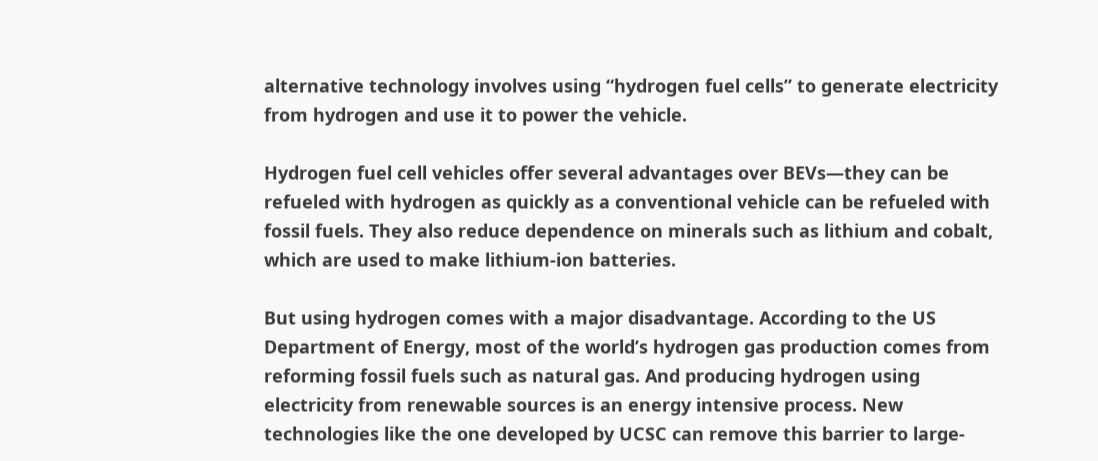alternative technology involves using “hydrogen fuel cells” to generate electricity from hydrogen and use it to power the vehicle.

Hydrogen fuel cell vehicles offer several advantages over BEVs—they can be refueled with hydrogen as quickly as a conventional vehicle can be refueled with fossil fuels. They also reduce dependence on minerals such as lithium and cobalt, which are used to make lithium-ion batteries.

But using hydrogen comes with a major disadvantage. According to the US Department of Energy, most of the world’s hydrogen gas production comes from reforming fossil fuels such as natural gas. And producing hydrogen using electricity from renewable sources is an energy intensive process. New technologies like the one developed by UCSC can remove this barrier to large-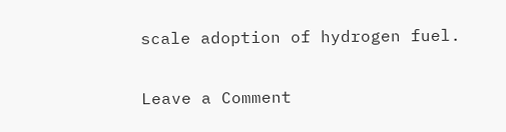scale adoption of hydrogen fuel.

Leave a Comment